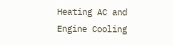Heating AC and Engine Cooling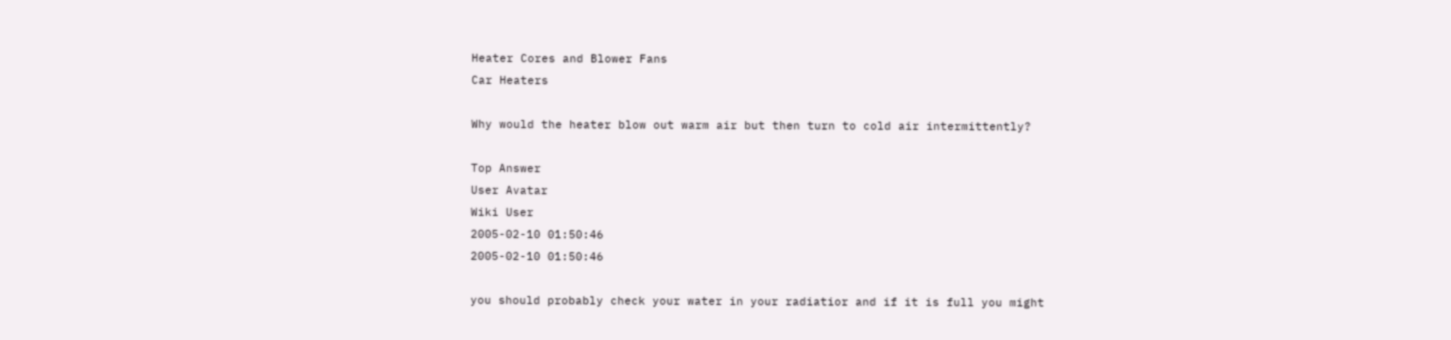Heater Cores and Blower Fans
Car Heaters

Why would the heater blow out warm air but then turn to cold air intermittently?

Top Answer
User Avatar
Wiki User
2005-02-10 01:50:46
2005-02-10 01:50:46

you should probably check your water in your radiatior and if it is full you might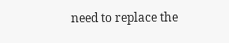need to replace the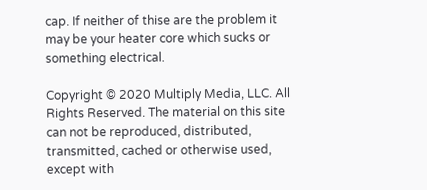cap. If neither of thise are the problem it may be your heater core which sucks or something electrical.

Copyright © 2020 Multiply Media, LLC. All Rights Reserved. The material on this site can not be reproduced, distributed, transmitted, cached or otherwise used, except with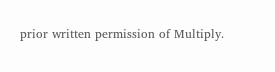prior written permission of Multiply.